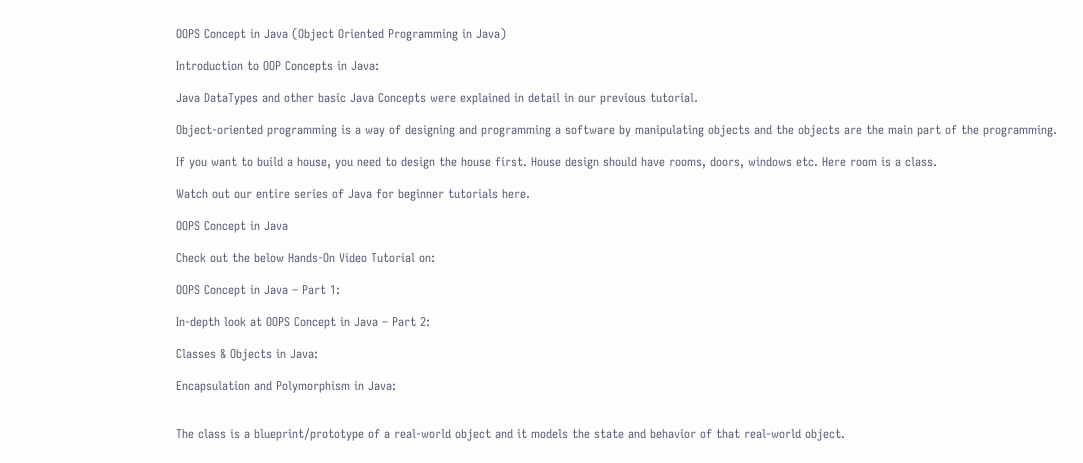OOPS Concept in Java (Object Oriented Programming in Java)

Introduction to OOP Concepts in Java:

Java DataTypes and other basic Java Concepts were explained in detail in our previous tutorial.

Object-oriented programming is a way of designing and programming a software by manipulating objects and the objects are the main part of the programming.

If you want to build a house, you need to design the house first. House design should have rooms, doors, windows etc. Here room is a class.

Watch out our entire series of Java for beginner tutorials here.

OOPS Concept in Java

Check out the below Hands-On Video Tutorial on:

OOPS Concept in Java – Part 1:

In-depth look at OOPS Concept in Java – Part 2:

Classes & Objects in Java:

Encapsulation and Polymorphism in Java:


The class is a blueprint/prototype of a real-world object and it models the state and behavior of that real-world object.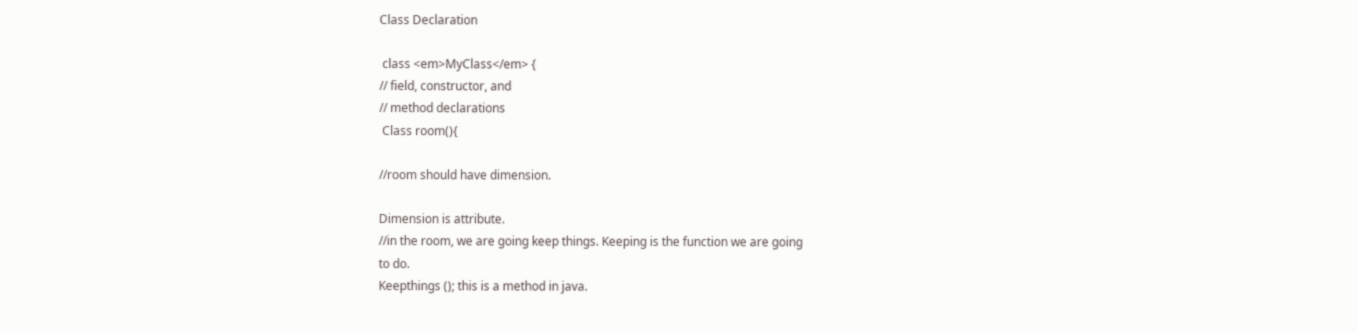Class Declaration

 class <em>MyClass</em> {
// field, constructor, and
// method declarations
 Class room(){

//room should have dimension.

Dimension is attribute.
//in the room, we are going keep things. Keeping is the function we are going
to do.
Keepthings (); this is a method in java.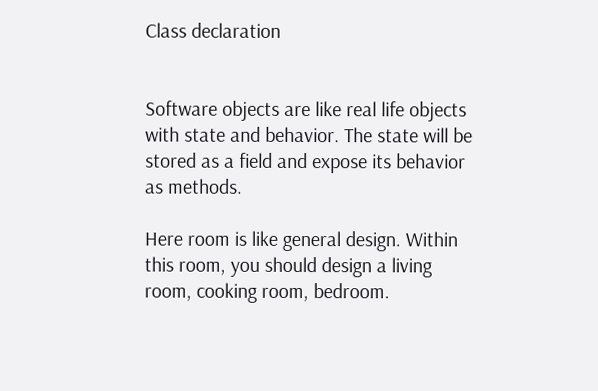Class declaration


Software objects are like real life objects with state and behavior. The state will be stored as a field and expose its behavior as methods.

Here room is like general design. Within this room, you should design a living room, cooking room, bedroom.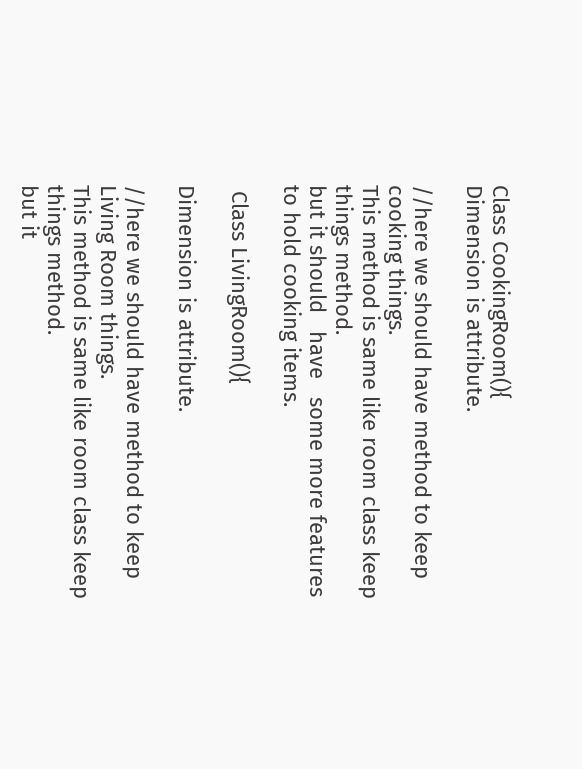Class CookingRoom(){
Dimension is attribute.

//here we should have method to keep cooking things.
This method is same like room class keep things method.
but it should   have   some more features to hold cooking items.

 Class LivingRoom(){

Dimension is attribute.

//here we should have method to keep Living Room things.
This method is same like room class keep things method.
but it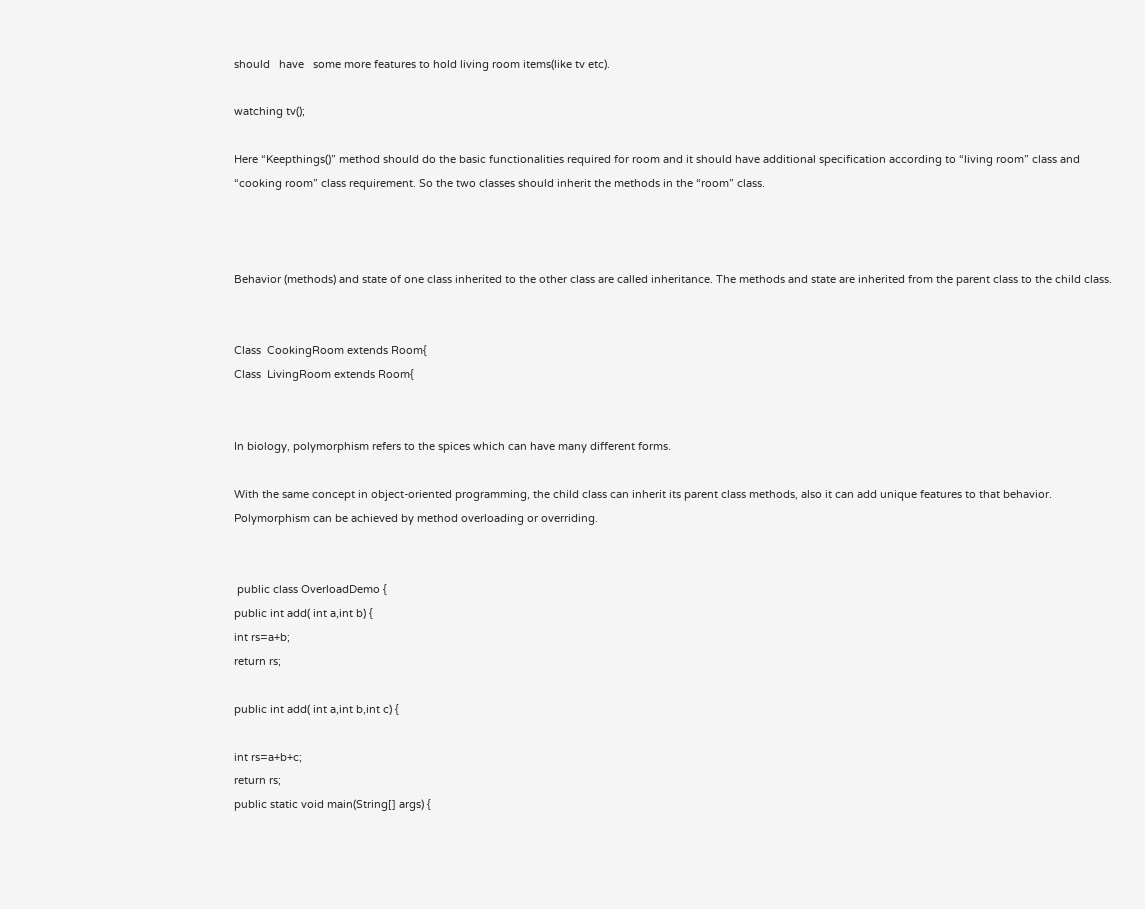should   have   some more features to hold living room items(like tv etc).

watching tv();

Here “Keepthings()” method should do the basic functionalities required for room and it should have additional specification according to “living room” class and “cooking room” class requirement. So the two classes should inherit the methods in the “room” class.



Behavior (methods) and state of one class inherited to the other class are called inheritance. The methods and state are inherited from the parent class to the child class.


Class  CookingRoom extends Room{
Class  LivingRoom extends Room{


In biology, polymorphism refers to the spices which can have many different forms.

With the same concept in object-oriented programming, the child class can inherit its parent class methods, also it can add unique features to that behavior. Polymorphism can be achieved by method overloading or overriding.


 public class OverloadDemo {
public int add( int a,int b) {
int rs=a+b;
return rs;

public int add( int a,int b,int c) {

int rs=a+b+c;
return rs;
public static void main(String[] args) {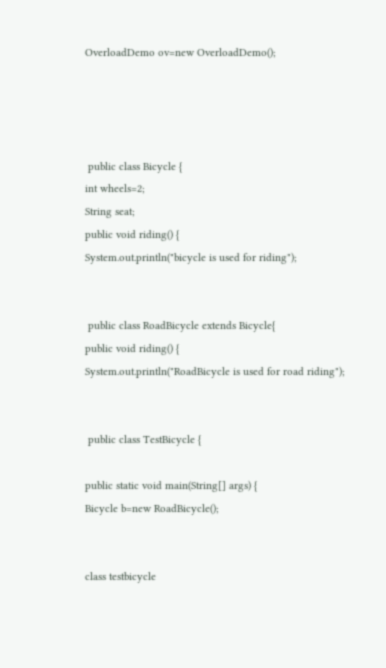OverloadDemo ov=new OverloadDemo();




 public class Bicycle {
int wheels=2;
String seat;
public void riding() {
System.out.println("bicycle is used for riding");


 public class RoadBicycle extends Bicycle{
public void riding() {
System.out.println("RoadBicycle is used for road riding");


 public class TestBicycle {

public static void main(String[] args) {
Bicycle b=new RoadBicycle();


class testbicycle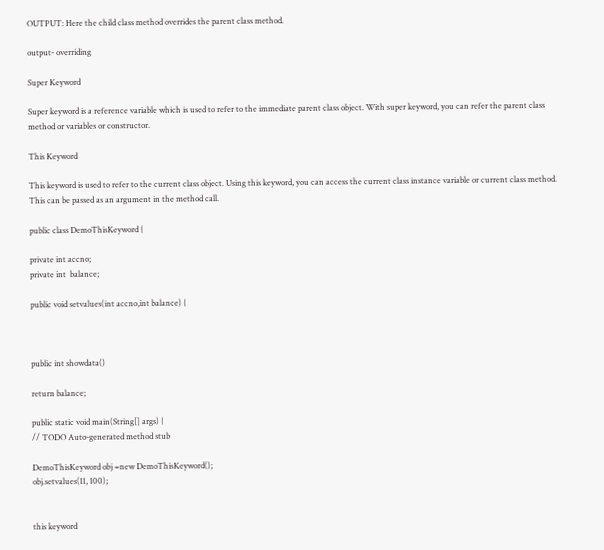OUTPUT: Here the child class method overrides the parent class method.

output- overriding

Super Keyword

Super keyword is a reference variable which is used to refer to the immediate parent class object. With super keyword, you can refer the parent class method or variables or constructor.

This Keyword

This keyword is used to refer to the current class object. Using this keyword, you can access the current class instance variable or current class method. This can be passed as an argument in the method call.

public class DemoThisKeyword {

private int accno;
private int  balance;

public void setvalues(int accno,int balance) {



public int showdata()

return balance;

public static void main(String[] args) {
// TODO Auto-generated method stub

DemoThisKeyword obj =new DemoThisKeyword();
obj.setvalues(11, 100);


this keyword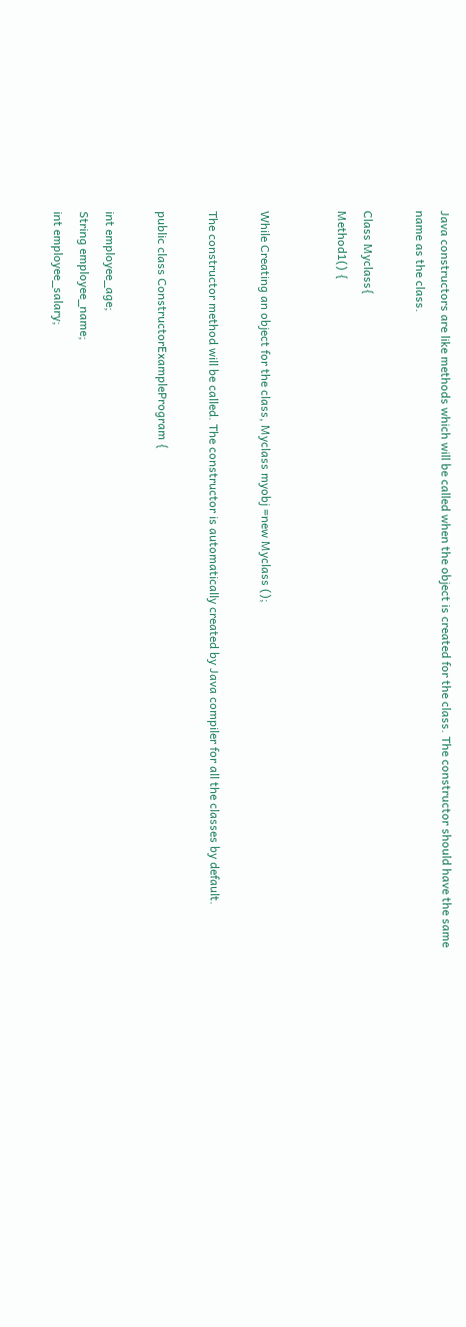Java constructors are like methods which will be called when the object is created for the class. The constructor should have the same name as the class.

Class Myclass{
Method1() {


While Creating an object for the class, Myclass myobj =new Myclass ();

The constructor method will be called. The constructor is automatically created by Java compiler for all the classes by default.

public class ConstructorExampleProgram {

int employee_age;
String employee_name;
int employee_salary;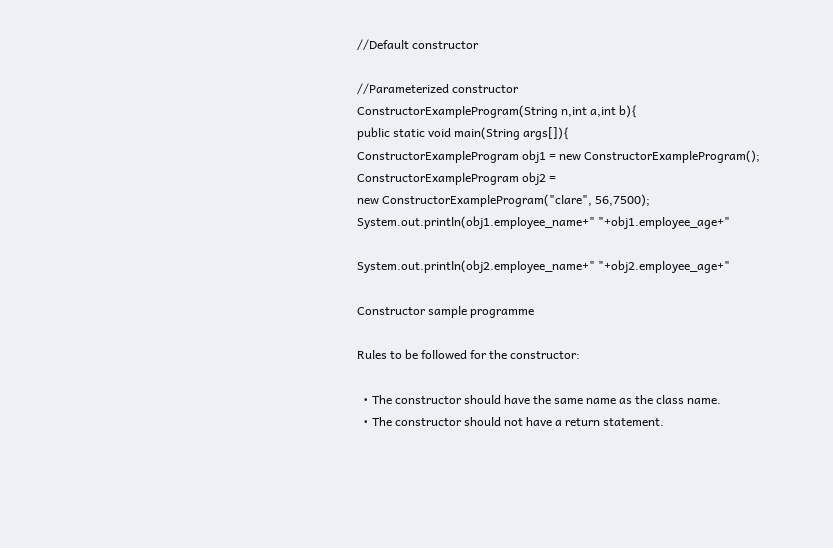//Default constructor

//Parameterized constructor
ConstructorExampleProgram(String n,int a,int b){
public static void main(String args[]){
ConstructorExampleProgram obj1 = new ConstructorExampleProgram();
ConstructorExampleProgram obj2 =
new ConstructorExampleProgram("clare", 56,7500);
System.out.println(obj1.employee_name+" "+obj1.employee_age+"

System.out.println(obj2.employee_name+" "+obj2.employee_age+"

Constructor sample programme

Rules to be followed for the constructor:

  • The constructor should have the same name as the class name.
  • The constructor should not have a return statement.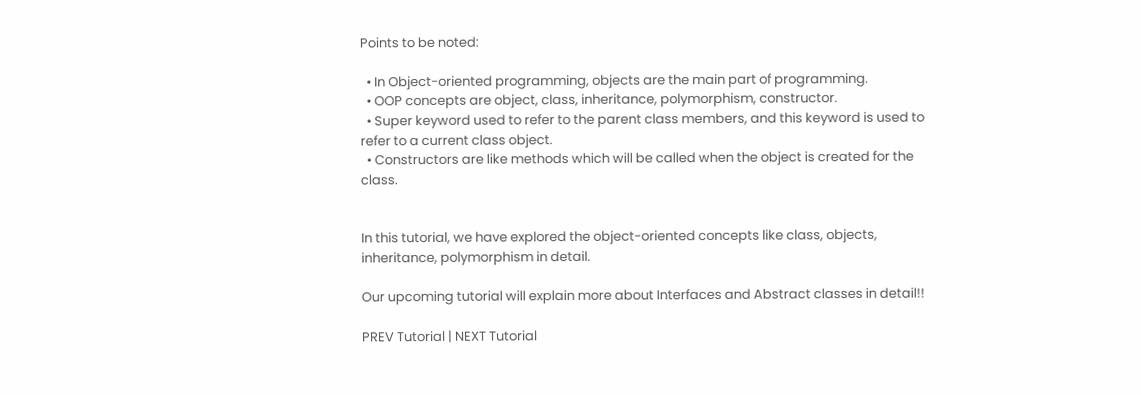Points to be noted:

  • In Object-oriented programming, objects are the main part of programming.
  • OOP concepts are object, class, inheritance, polymorphism, constructor.
  • Super keyword used to refer to the parent class members, and this keyword is used to refer to a current class object.
  • Constructors are like methods which will be called when the object is created for the class.


In this tutorial, we have explored the object-oriented concepts like class, objects, inheritance, polymorphism in detail.

Our upcoming tutorial will explain more about Interfaces and Abstract classes in detail!!

PREV Tutorial | NEXT Tutorial